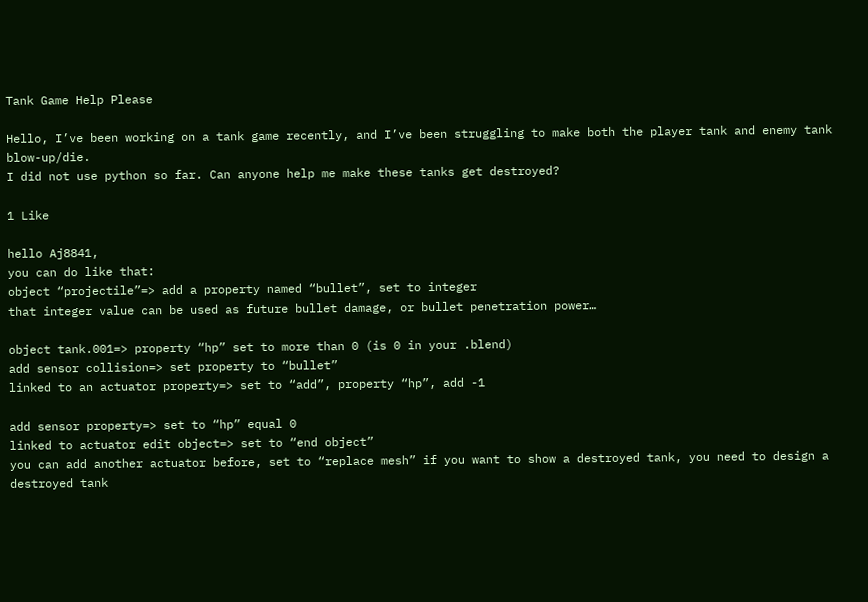Tank Game Help Please

Hello, I’ve been working on a tank game recently, and I’ve been struggling to make both the player tank and enemy tank blow-up/die.
I did not use python so far. Can anyone help me make these tanks get destroyed?

1 Like

hello Aj8841,
you can do like that:
object “projectile”=> add a property named “bullet”, set to integer
that integer value can be used as future bullet damage, or bullet penetration power…

object tank.001=> property “hp” set to more than 0 (is 0 in your .blend)
add sensor collision=> set property to “bullet”
linked to an actuator property=> set to “add”, property “hp”, add -1

add sensor property=> set to “hp” equal 0
linked to actuator edit object=> set to “end object”
you can add another actuator before, set to “replace mesh” if you want to show a destroyed tank, you need to design a destroyed tank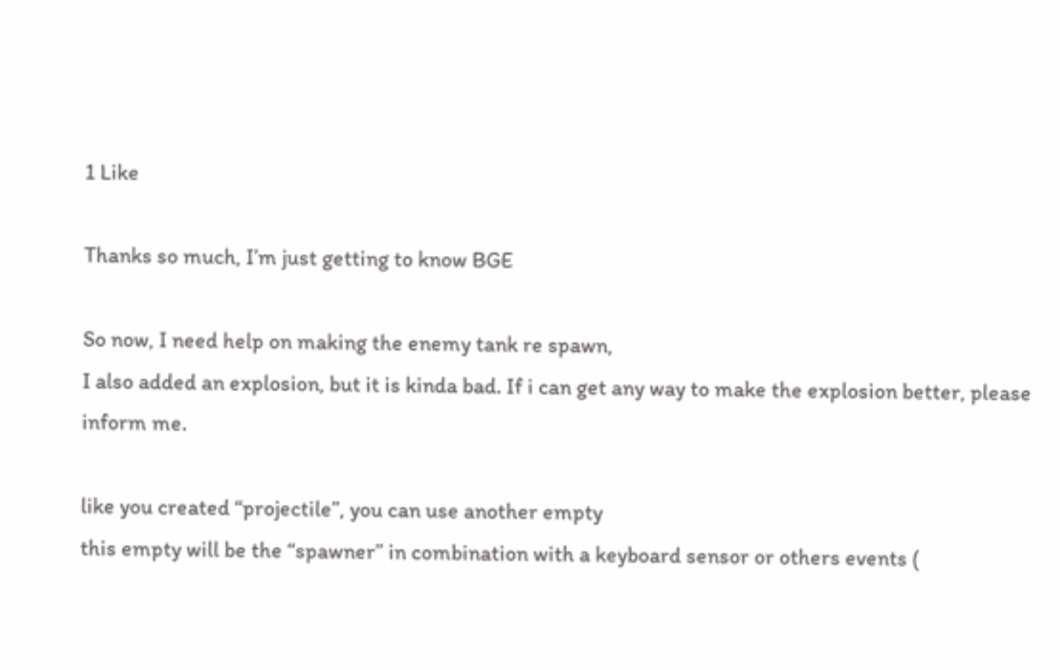1 Like

Thanks so much, I’m just getting to know BGE

So now, I need help on making the enemy tank re spawn,
I also added an explosion, but it is kinda bad. If i can get any way to make the explosion better, please inform me.

like you created “projectile”, you can use another empty
this empty will be the “spawner” in combination with a keyboard sensor or others events (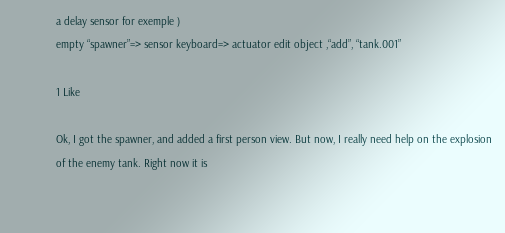a delay sensor for exemple )
empty “spawner”=> sensor keyboard=> actuator edit object ,“add”, “tank.001”

1 Like

Ok, I got the spawner, and added a first person view. But now, I really need help on the explosion of the enemy tank. Right now it is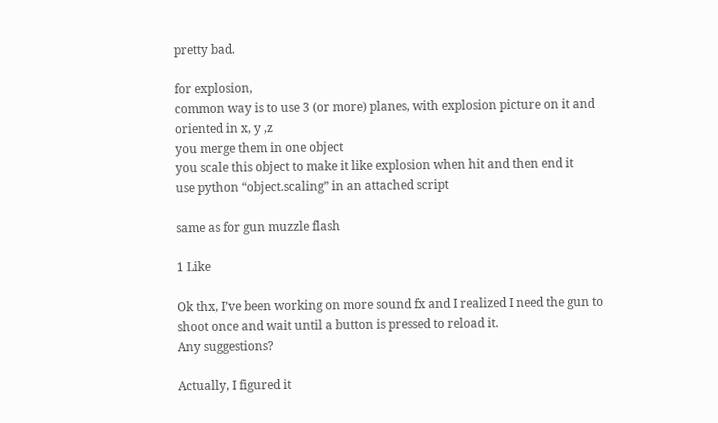pretty bad.

for explosion,
common way is to use 3 (or more) planes, with explosion picture on it and oriented in x, y ,z
you merge them in one object
you scale this object to make it like explosion when hit and then end it
use python “object.scaling” in an attached script

same as for gun muzzle flash

1 Like

Ok thx, I’ve been working on more sound fx and I realized I need the gun to shoot once and wait until a button is pressed to reload it.
Any suggestions?

Actually, I figured it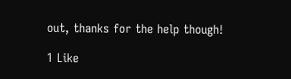out, thanks for the help though!

1 Like